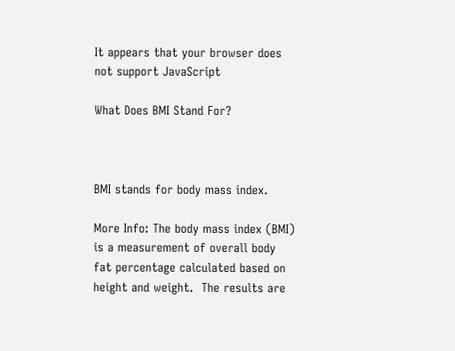It appears that your browser does not support JavaScript

What Does BMI Stand For?



BMI stands for body mass index.

More Info: The body mass index (BMI) is a measurement of overall body fat percentage calculated based on height and weight.  The results are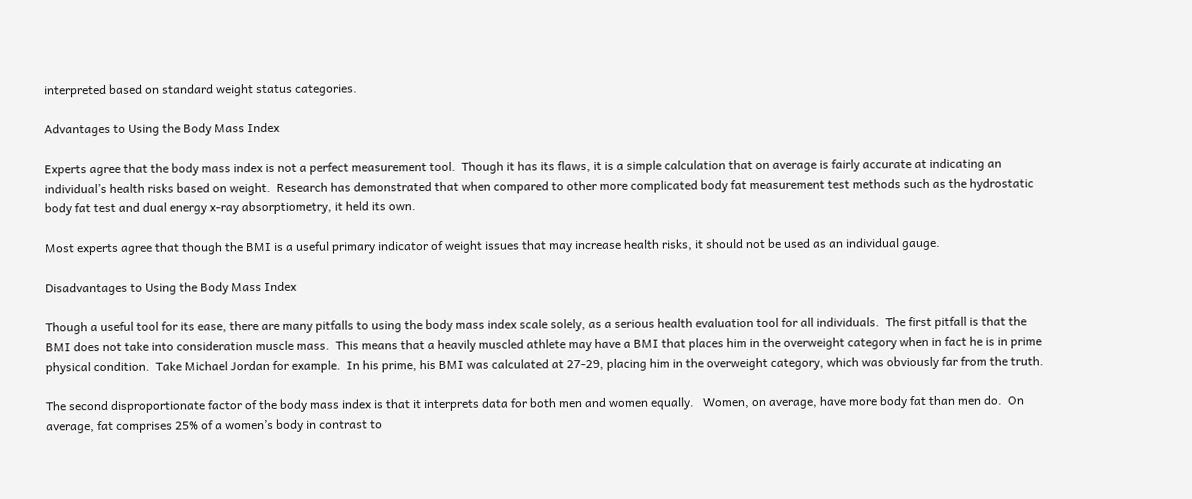interpreted based on standard weight status categories.

Advantages to Using the Body Mass Index

Experts agree that the body mass index is not a perfect measurement tool.  Though it has its flaws, it is a simple calculation that on average is fairly accurate at indicating an individual’s health risks based on weight.  Research has demonstrated that when compared to other more complicated body fat measurement test methods such as the hydrostatic body fat test and dual energy x-ray absorptiometry, it held its own.

Most experts agree that though the BMI is a useful primary indicator of weight issues that may increase health risks, it should not be used as an individual gauge.

Disadvantages to Using the Body Mass Index

Though a useful tool for its ease, there are many pitfalls to using the body mass index scale solely, as a serious health evaluation tool for all individuals.  The first pitfall is that the BMI does not take into consideration muscle mass.  This means that a heavily muscled athlete may have a BMI that places him in the overweight category when in fact he is in prime physical condition.  Take Michael Jordan for example.  In his prime, his BMI was calculated at 27-29, placing him in the overweight category, which was obviously far from the truth.

The second disproportionate factor of the body mass index is that it interprets data for both men and women equally.   Women, on average, have more body fat than men do.  On average, fat comprises 25% of a women’s body in contrast to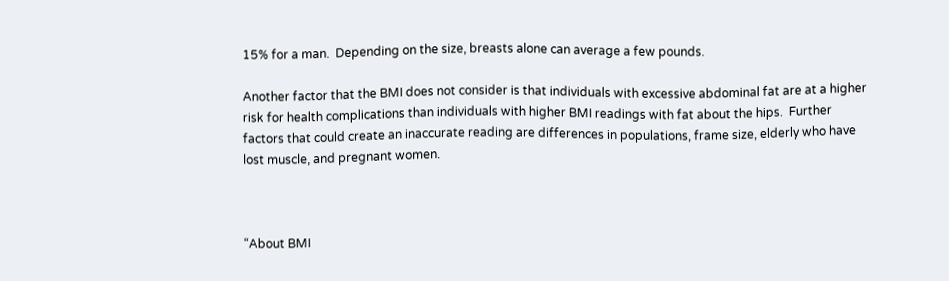15% for a man.  Depending on the size, breasts alone can average a few pounds.

Another factor that the BMI does not consider is that individuals with excessive abdominal fat are at a higher risk for health complications than individuals with higher BMI readings with fat about the hips.  Further factors that could create an inaccurate reading are differences in populations, frame size, elderly who have lost muscle, and pregnant women.



“About BMI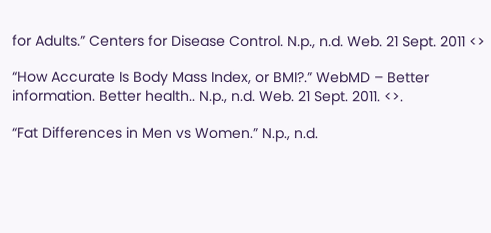for Adults.” Centers for Disease Control. N.p., n.d. Web. 21 Sept. 2011 <>

“How Accurate Is Body Mass Index, or BMI?.” WebMD – Better information. Better health.. N.p., n.d. Web. 21 Sept. 2011. <>.

“Fat Differences in Men vs Women.” N.p., n.d.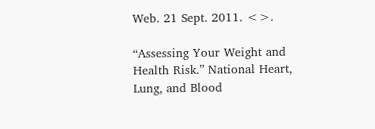Web. 21 Sept. 2011. <>.

“Assessing Your Weight and Health Risk.” National Heart, Lung, and Blood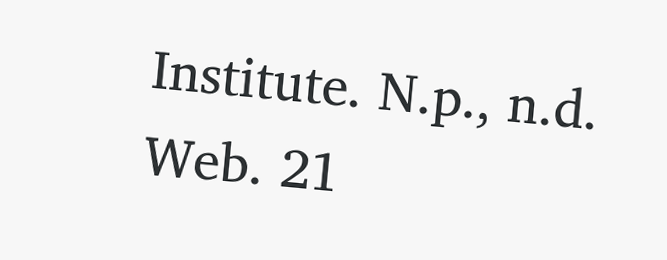Institute. N.p., n.d. Web. 21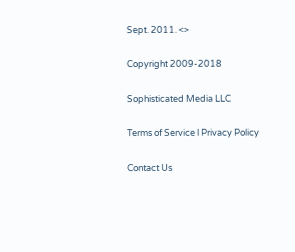Sept. 2011. <>

Copyright 2009-2018

Sophisticated Media LLC

Terms of Service l Privacy Policy

Contact Us